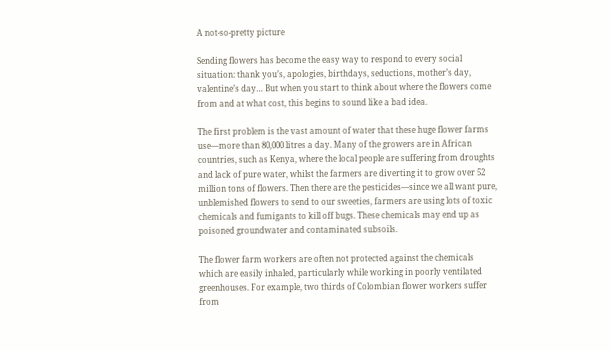A not-so-pretty picture

Sending flowers has become the easy way to respond to every social situation: thank you’s, apologies, birthdays, seductions, mother’s day, valentine’s day… But when you start to think about where the flowers come from and at what cost, this begins to sound like a bad idea.

The first problem is the vast amount of water that these huge flower farms use—more than 80,000 litres a day. Many of the growers are in African countries, such as Kenya, where the local people are suffering from droughts and lack of pure water, whilst the farmers are diverting it to grow over 52 million tons of flowers. Then there are the pesticides—since we all want pure, unblemished flowers to send to our sweeties, farmers are using lots of toxic chemicals and fumigants to kill off bugs. These chemicals may end up as poisoned groundwater and contaminated subsoils.

The flower farm workers are often not protected against the chemicals which are easily inhaled, particularly while working in poorly ventilated greenhouses. For example, two thirds of Colombian flower workers suffer from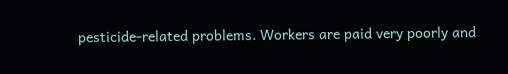pesticide-related problems. Workers are paid very poorly and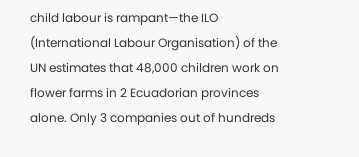child labour is rampant—the ILO (International Labour Organisation) of the UN estimates that 48,000 children work on flower farms in 2 Ecuadorian provinces alone. Only 3 companies out of hundreds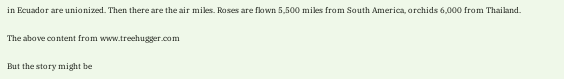in Ecuador are unionized. Then there are the air miles. Roses are flown 5,500 miles from South America, orchids 6,000 from Thailand.

The above content from www.treehugger.com

But the story might be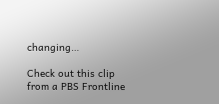changing…

Check out this clip from a PBS Frontline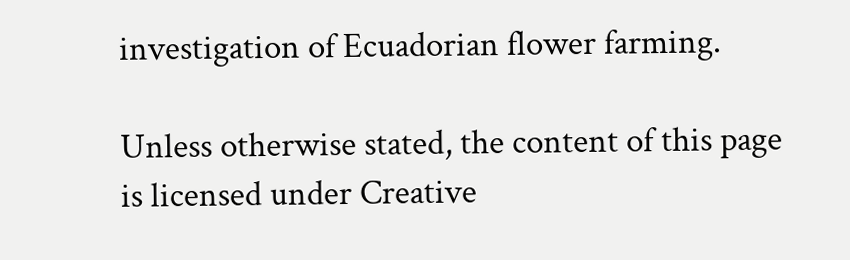investigation of Ecuadorian flower farming.

Unless otherwise stated, the content of this page is licensed under Creative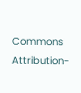Commons Attribution-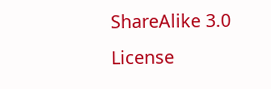ShareAlike 3.0 License